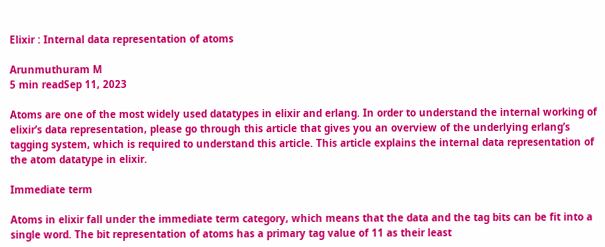Elixir : Internal data representation of atoms

Arunmuthuram M
5 min readSep 11, 2023

Atoms are one of the most widely used datatypes in elixir and erlang. In order to understand the internal working of elixir’s data representation, please go through this article that gives you an overview of the underlying erlang’s tagging system, which is required to understand this article. This article explains the internal data representation of the atom datatype in elixir.

Immediate term

Atoms in elixir fall under the immediate term category, which means that the data and the tag bits can be fit into a single word. The bit representation of atoms has a primary tag value of 11 as their least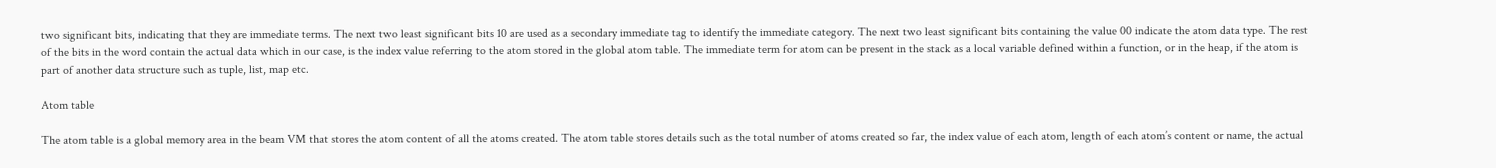two significant bits, indicating that they are immediate terms. The next two least significant bits 10 are used as a secondary immediate tag to identify the immediate category. The next two least significant bits containing the value 00 indicate the atom data type. The rest of the bits in the word contain the actual data which in our case, is the index value referring to the atom stored in the global atom table. The immediate term for atom can be present in the stack as a local variable defined within a function, or in the heap, if the atom is part of another data structure such as tuple, list, map etc.

Atom table

The atom table is a global memory area in the beam VM that stores the atom content of all the atoms created. The atom table stores details such as the total number of atoms created so far, the index value of each atom, length of each atom’s content or name, the actual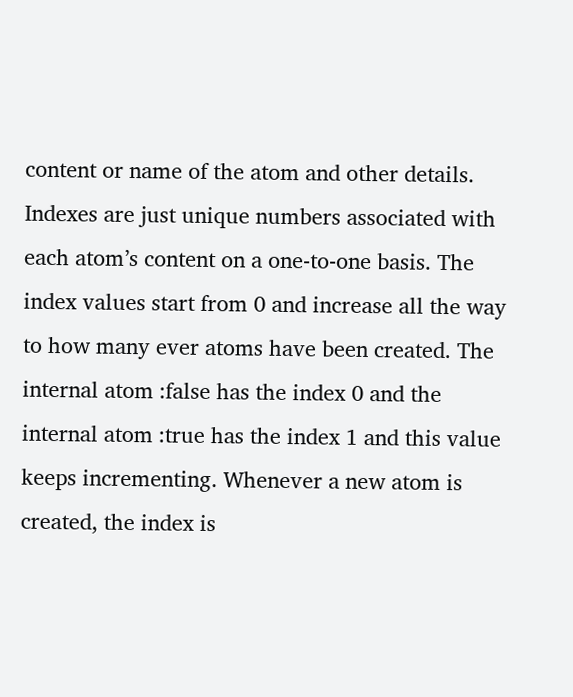content or name of the atom and other details. Indexes are just unique numbers associated with each atom’s content on a one-to-one basis. The index values start from 0 and increase all the way to how many ever atoms have been created. The internal atom :false has the index 0 and the internal atom :true has the index 1 and this value keeps incrementing. Whenever a new atom is created, the index is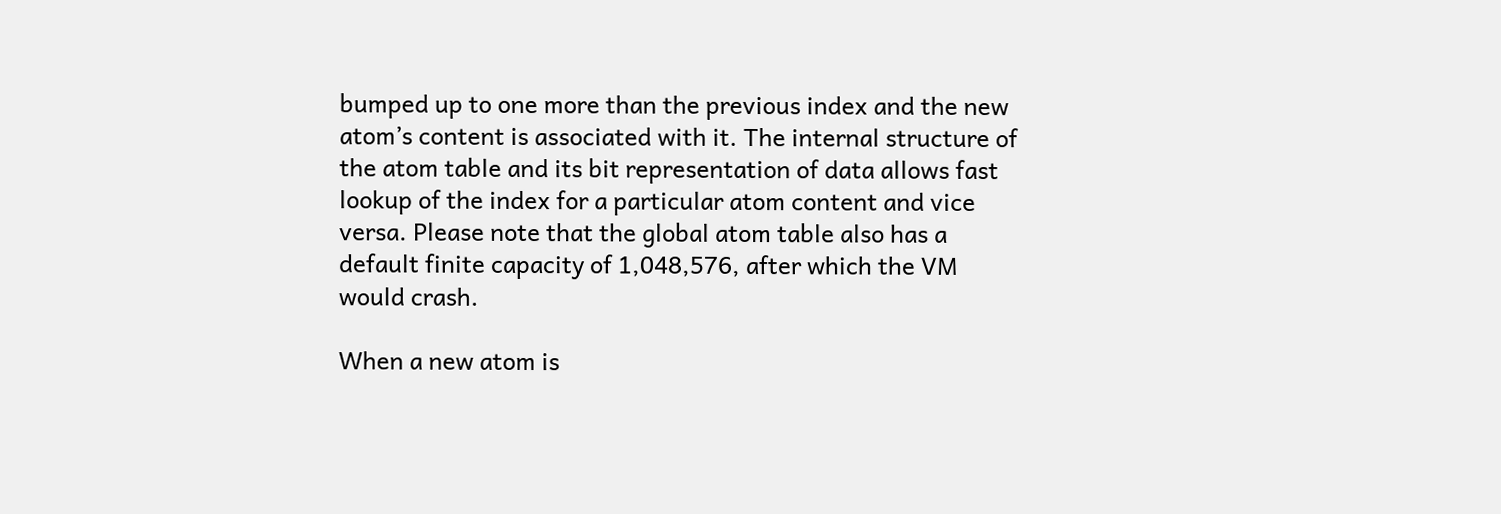bumped up to one more than the previous index and the new atom’s content is associated with it. The internal structure of the atom table and its bit representation of data allows fast lookup of the index for a particular atom content and vice versa. Please note that the global atom table also has a default finite capacity of 1,048,576, after which the VM would crash.

When a new atom is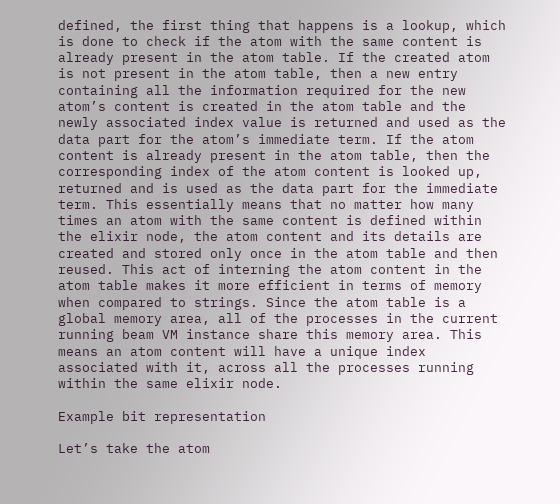defined, the first thing that happens is a lookup, which is done to check if the atom with the same content is already present in the atom table. If the created atom is not present in the atom table, then a new entry containing all the information required for the new atom’s content is created in the atom table and the newly associated index value is returned and used as the data part for the atom’s immediate term. If the atom content is already present in the atom table, then the corresponding index of the atom content is looked up, returned and is used as the data part for the immediate term. This essentially means that no matter how many times an atom with the same content is defined within the elixir node, the atom content and its details are created and stored only once in the atom table and then reused. This act of interning the atom content in the atom table makes it more efficient in terms of memory when compared to strings. Since the atom table is a global memory area, all of the processes in the current running beam VM instance share this memory area. This means an atom content will have a unique index associated with it, across all the processes running within the same elixir node.

Example bit representation

Let’s take the atom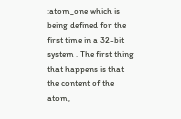:atom_one which is being defined for the first time in a 32-bit system . The first thing that happens is that the content of the atom,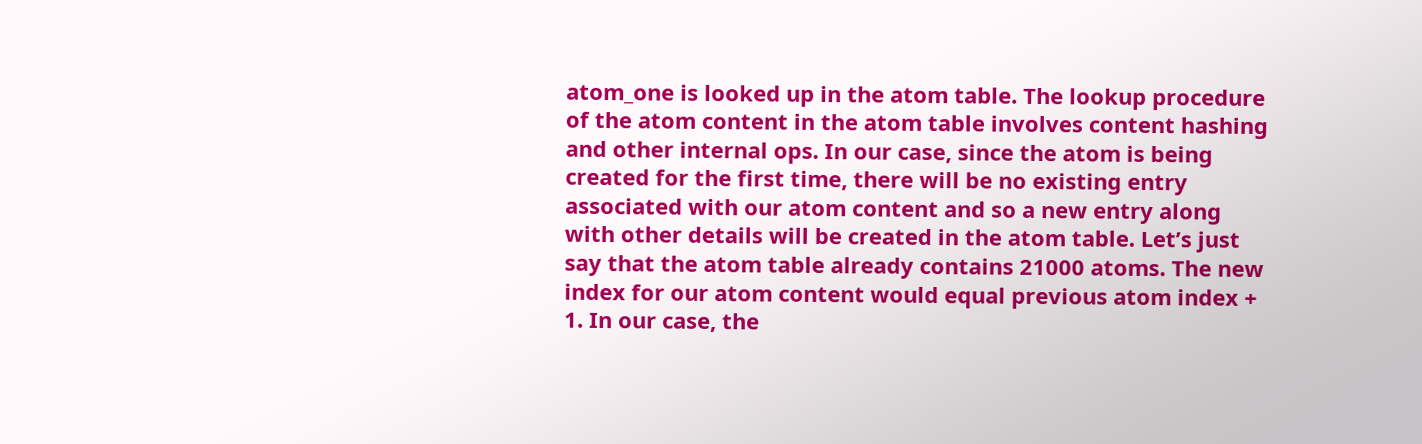atom_one is looked up in the atom table. The lookup procedure of the atom content in the atom table involves content hashing and other internal ops. In our case, since the atom is being created for the first time, there will be no existing entry associated with our atom content and so a new entry along with other details will be created in the atom table. Let’s just say that the atom table already contains 21000 atoms. The new index for our atom content would equal previous atom index + 1. In our case, the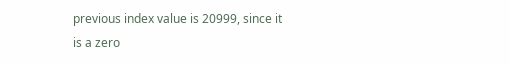previous index value is 20999, since it is a zero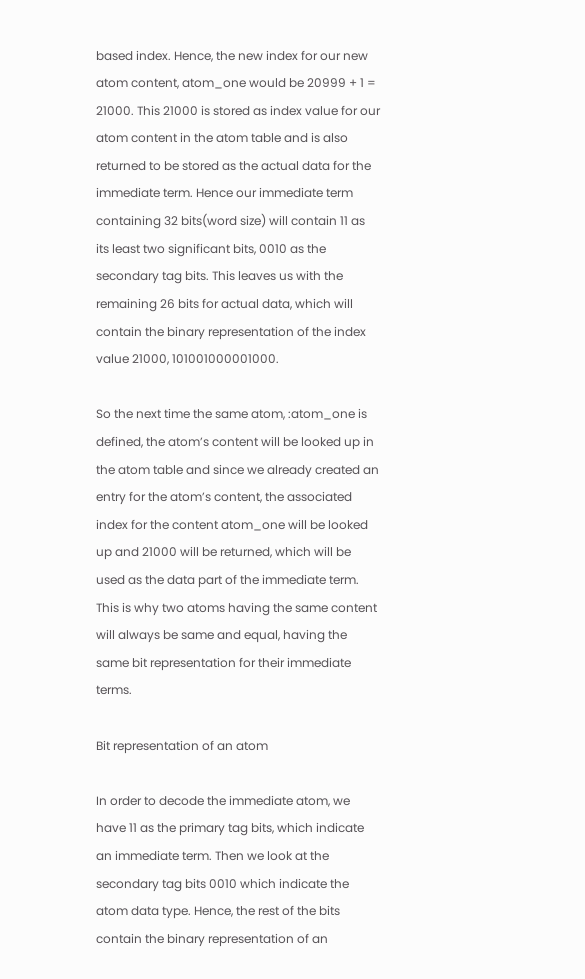based index. Hence, the new index for our new atom content, atom_one would be 20999 + 1 = 21000. This 21000 is stored as index value for our atom content in the atom table and is also returned to be stored as the actual data for the immediate term. Hence our immediate term containing 32 bits(word size) will contain 11 as its least two significant bits, 0010 as the secondary tag bits. This leaves us with the remaining 26 bits for actual data, which will contain the binary representation of the index value 21000, 101001000001000.

So the next time the same atom, :atom_one is defined, the atom’s content will be looked up in the atom table and since we already created an entry for the atom’s content, the associated index for the content atom_one will be looked up and 21000 will be returned, which will be used as the data part of the immediate term. This is why two atoms having the same content will always be same and equal, having the same bit representation for their immediate terms.

Bit representation of an atom

In order to decode the immediate atom, we have 11 as the primary tag bits, which indicate an immediate term. Then we look at the secondary tag bits 0010 which indicate the atom data type. Hence, the rest of the bits contain the binary representation of an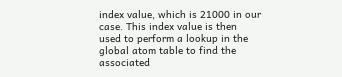index value, which is 21000 in our case. This index value is then used to perform a lookup in the global atom table to find the associated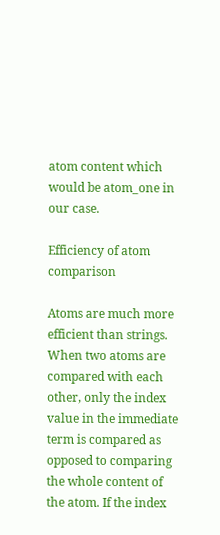atom content which would be atom_one in our case.

Efficiency of atom comparison

Atoms are much more efficient than strings. When two atoms are compared with each other, only the index value in the immediate term is compared as opposed to comparing the whole content of the atom. If the index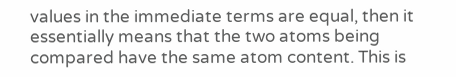values in the immediate terms are equal, then it essentially means that the two atoms being compared have the same atom content. This is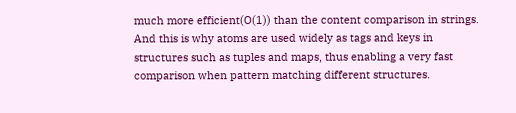much more efficient(O(1)) than the content comparison in strings. And this is why atoms are used widely as tags and keys in structures such as tuples and maps, thus enabling a very fast comparison when pattern matching different structures.